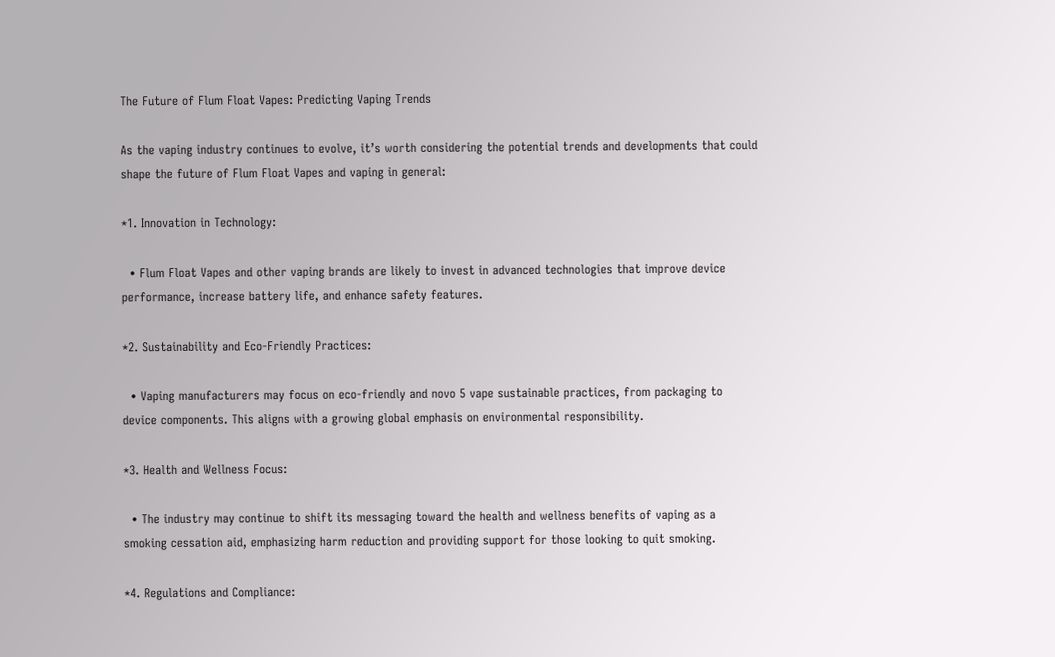The Future of Flum Float Vapes: Predicting Vaping Trends

As the vaping industry continues to evolve, it’s worth considering the potential trends and developments that could shape the future of Flum Float Vapes and vaping in general:

*1. Innovation in Technology:

  • Flum Float Vapes and other vaping brands are likely to invest in advanced technologies that improve device performance, increase battery life, and enhance safety features.

*2. Sustainability and Eco-Friendly Practices:

  • Vaping manufacturers may focus on eco-friendly and novo 5 vape sustainable practices, from packaging to device components. This aligns with a growing global emphasis on environmental responsibility.

*3. Health and Wellness Focus:

  • The industry may continue to shift its messaging toward the health and wellness benefits of vaping as a smoking cessation aid, emphasizing harm reduction and providing support for those looking to quit smoking.

*4. Regulations and Compliance: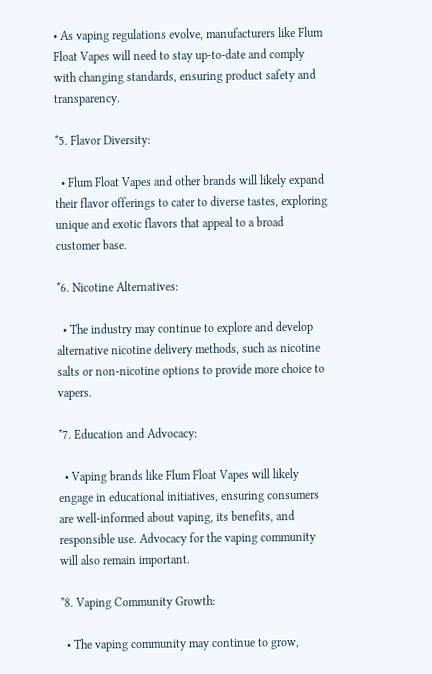• As vaping regulations evolve, manufacturers like Flum Float Vapes will need to stay up-to-date and comply with changing standards, ensuring product safety and transparency.

*5. Flavor Diversity:

  • Flum Float Vapes and other brands will likely expand their flavor offerings to cater to diverse tastes, exploring unique and exotic flavors that appeal to a broad customer base.

*6. Nicotine Alternatives:

  • The industry may continue to explore and develop alternative nicotine delivery methods, such as nicotine salts or non-nicotine options to provide more choice to vapers.

*7. Education and Advocacy:

  • Vaping brands like Flum Float Vapes will likely engage in educational initiatives, ensuring consumers are well-informed about vaping, its benefits, and responsible use. Advocacy for the vaping community will also remain important.

*8. Vaping Community Growth:

  • The vaping community may continue to grow,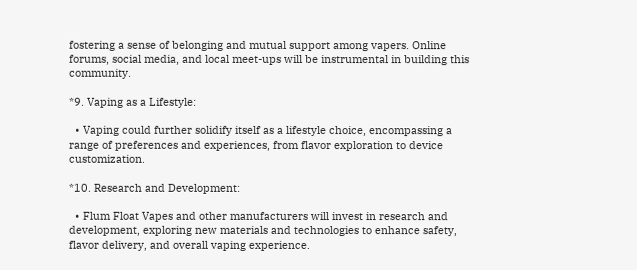fostering a sense of belonging and mutual support among vapers. Online forums, social media, and local meet-ups will be instrumental in building this community.

*9. Vaping as a Lifestyle:

  • Vaping could further solidify itself as a lifestyle choice, encompassing a range of preferences and experiences, from flavor exploration to device customization.

*10. Research and Development:

  • Flum Float Vapes and other manufacturers will invest in research and development, exploring new materials and technologies to enhance safety, flavor delivery, and overall vaping experience.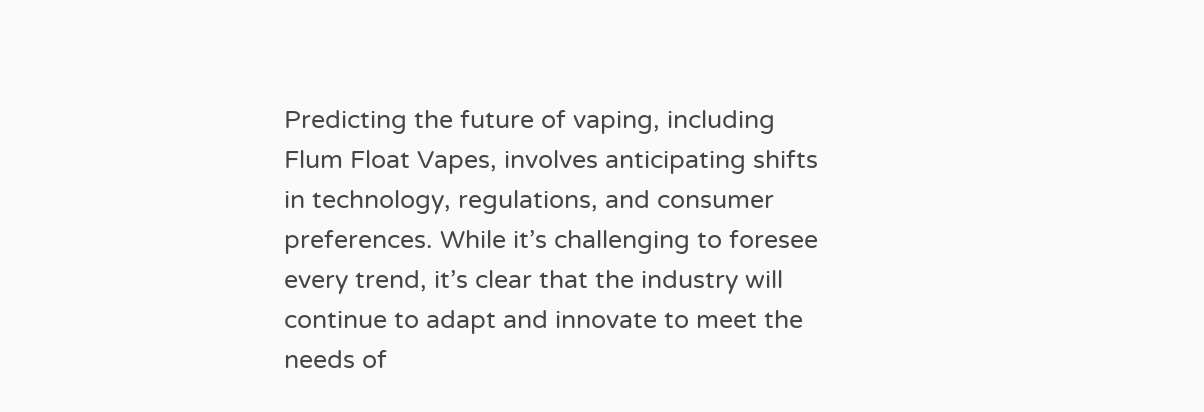Predicting the future of vaping, including Flum Float Vapes, involves anticipating shifts in technology, regulations, and consumer preferences. While it’s challenging to foresee every trend, it’s clear that the industry will continue to adapt and innovate to meet the needs of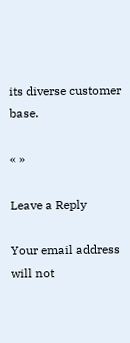its diverse customer base.

« »

Leave a Reply

Your email address will not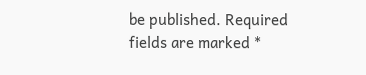be published. Required fields are marked *